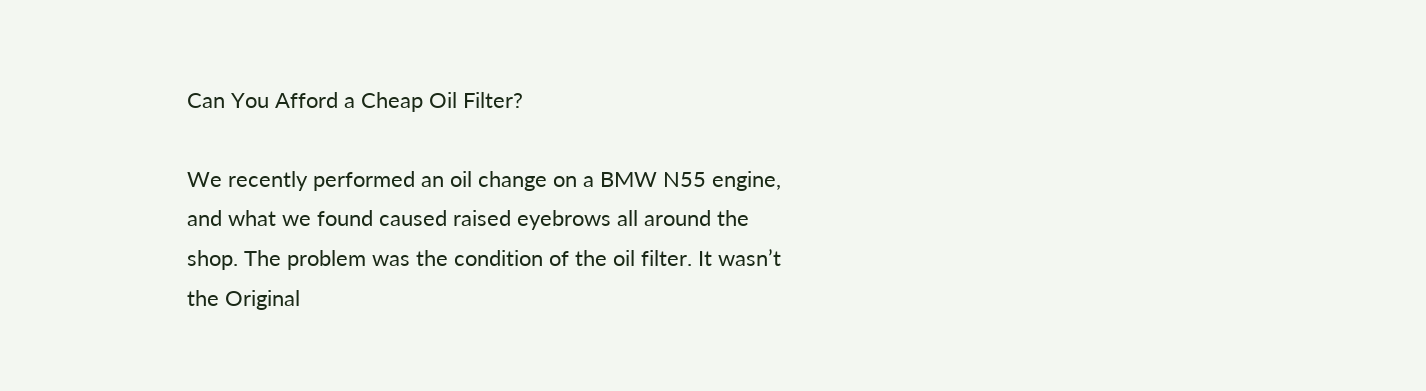Can You Afford a Cheap Oil Filter?

We recently performed an oil change on a BMW N55 engine, and what we found caused raised eyebrows all around the shop. The problem was the condition of the oil filter. It wasn’t the Original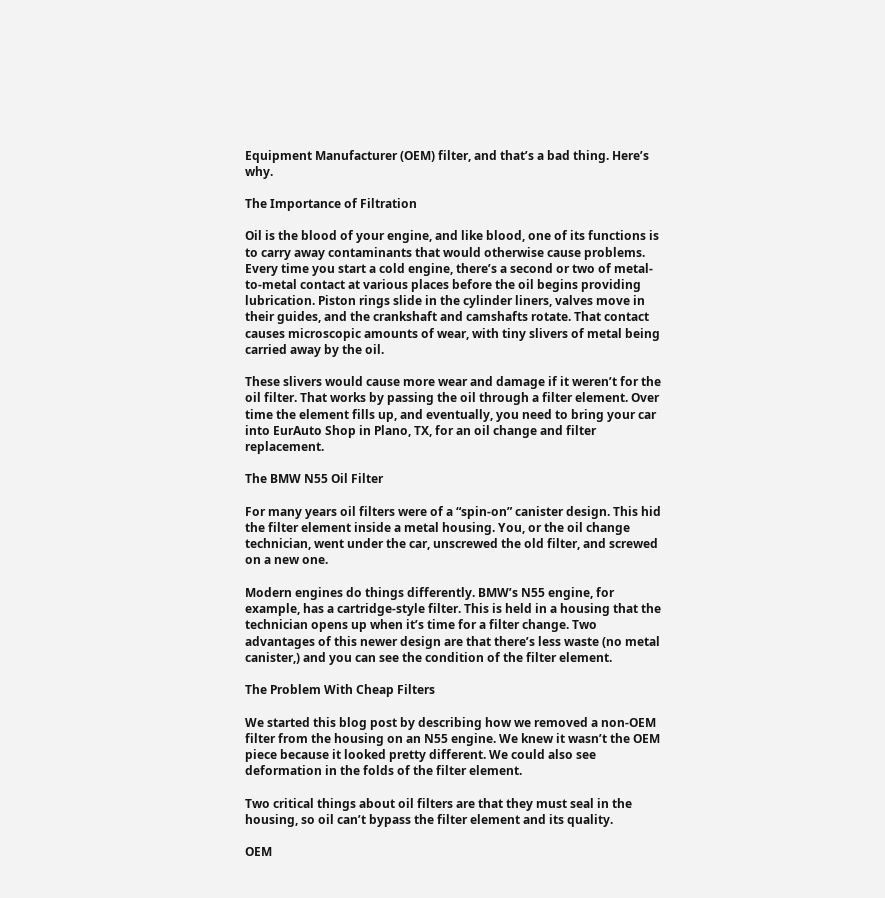Equipment Manufacturer (OEM) filter, and that’s a bad thing. Here’s why.

The Importance of Filtration

Oil is the blood of your engine, and like blood, one of its functions is to carry away contaminants that would otherwise cause problems. Every time you start a cold engine, there’s a second or two of metal-to-metal contact at various places before the oil begins providing lubrication. Piston rings slide in the cylinder liners, valves move in their guides, and the crankshaft and camshafts rotate. That contact causes microscopic amounts of wear, with tiny slivers of metal being carried away by the oil.

These slivers would cause more wear and damage if it weren’t for the oil filter. That works by passing the oil through a filter element. Over time the element fills up, and eventually, you need to bring your car into EurAuto Shop in Plano, TX, for an oil change and filter replacement.

The BMW N55 Oil Filter

For many years oil filters were of a “spin-on” canister design. This hid the filter element inside a metal housing. You, or the oil change technician, went under the car, unscrewed the old filter, and screwed on a new one.

Modern engines do things differently. BMW’s N55 engine, for example, has a cartridge-style filter. This is held in a housing that the technician opens up when it’s time for a filter change. Two advantages of this newer design are that there’s less waste (no metal canister,) and you can see the condition of the filter element.

The Problem With Cheap Filters

We started this blog post by describing how we removed a non-OEM filter from the housing on an N55 engine. We knew it wasn’t the OEM piece because it looked pretty different. We could also see deformation in the folds of the filter element.

Two critical things about oil filters are that they must seal in the housing, so oil can’t bypass the filter element and its quality.

OEM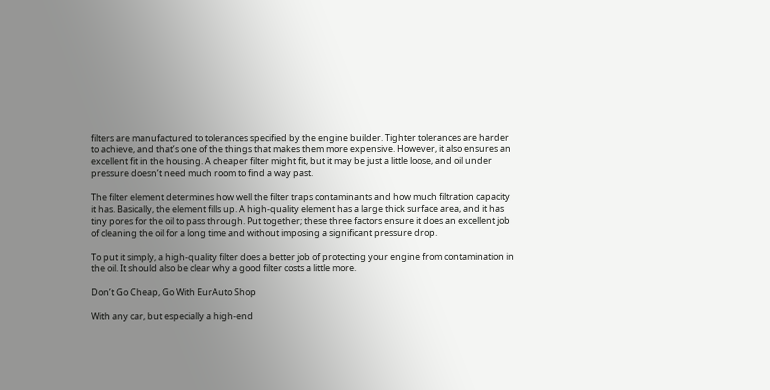filters are manufactured to tolerances specified by the engine builder. Tighter tolerances are harder to achieve, and that’s one of the things that makes them more expensive. However, it also ensures an excellent fit in the housing. A cheaper filter might fit, but it may be just a little loose, and oil under pressure doesn’t need much room to find a way past.

The filter element determines how well the filter traps contaminants and how much filtration capacity it has. Basically, the element fills up. A high-quality element has a large thick surface area, and it has tiny pores for the oil to pass through. Put together; these three factors ensure it does an excellent job of cleaning the oil for a long time and without imposing a significant pressure drop.

To put it simply, a high-quality filter does a better job of protecting your engine from contamination in the oil. It should also be clear why a good filter costs a little more.

Don’t Go Cheap, Go With EurAuto Shop

With any car, but especially a high-end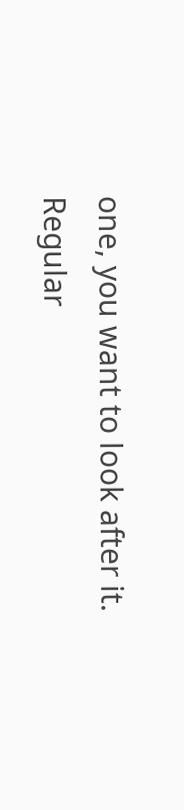one, you want to look after it. Regular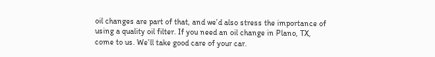oil changes are part of that, and we’d also stress the importance of using a quality oil filter. If you need an oil change in Plano, TX, come to us. We’ll take good care of your car.